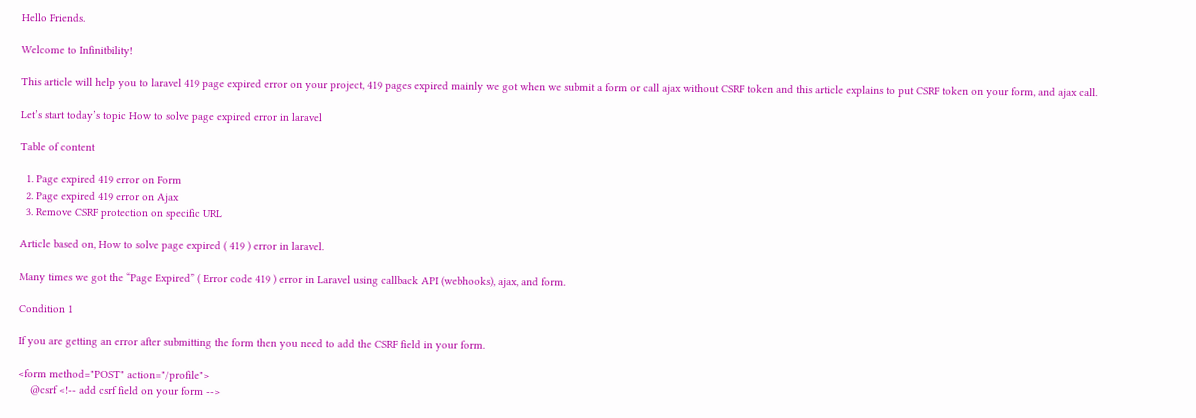Hello Friends.

Welcome to Infinitbility!

This article will help you to laravel 419 page expired error on your project, 419 pages expired mainly we got when we submit a form or call ajax without CSRF token and this article explains to put CSRF token on your form, and ajax call.

Let’s start today’s topic How to solve page expired error in laravel

Table of content

  1. Page expired 419 error on Form
  2. Page expired 419 error on Ajax
  3. Remove CSRF protection on specific URL

Article based on, How to solve page expired ( 419 ) error in laravel.

Many times we got the “Page Expired” ( Error code 419 ) error in Laravel using callback API (webhooks), ajax, and form.

Condition 1

If you are getting an error after submitting the form then you need to add the CSRF field in your form.

<form method="POST" action="/profile">
    @csrf <!-- add csrf field on your form -->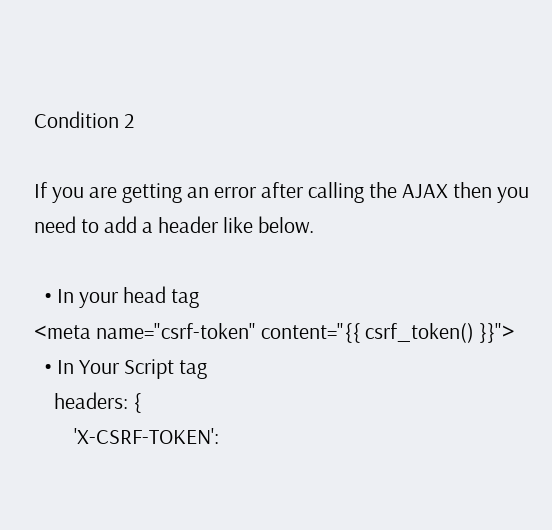Condition 2

If you are getting an error after calling the AJAX then you need to add a header like below.

  • In your head tag
<meta name="csrf-token" content="{{ csrf_token() }}">
  • In Your Script tag
    headers: {
        'X-CSRF-TOKEN':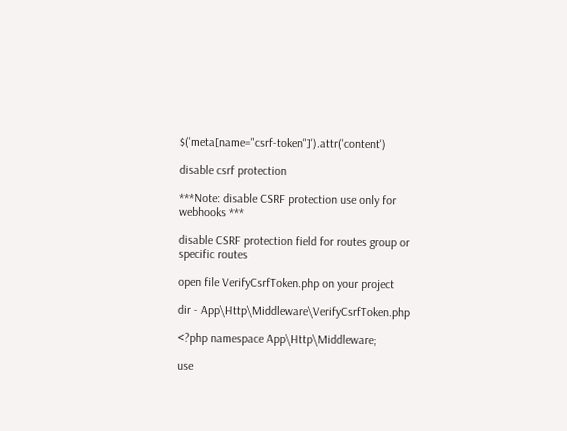$('meta[name="csrf-token"]').attr('content')

disable csrf protection

***Note: disable CSRF protection use only for webhooks ***

disable CSRF protection field for routes group or specific routes

open file VerifyCsrfToken.php on your project

dir - App\Http\Middleware\VerifyCsrfToken.php

<?php namespace App\Http\Middleware;

use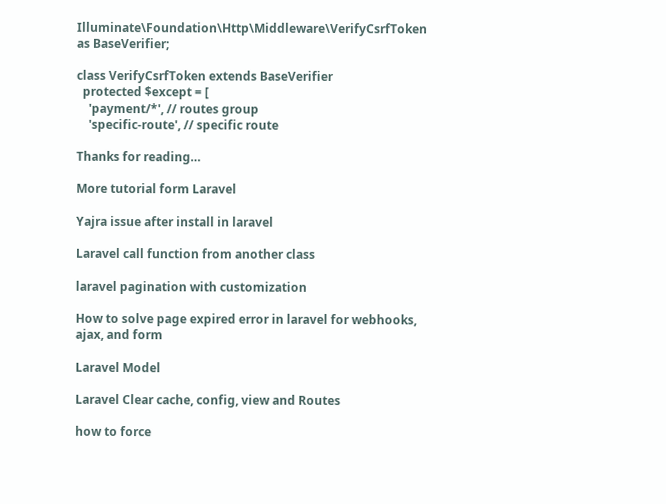Illuminate\Foundation\Http\Middleware\VerifyCsrfToken as BaseVerifier;

class VerifyCsrfToken extends BaseVerifier
  protected $except = [
    'payment/*', // routes group
    'specific-route', // specific route

Thanks for reading…

More tutorial form Laravel

Yajra issue after install in laravel

Laravel call function from another class

laravel pagination with customization

How to solve page expired error in laravel for webhooks, ajax, and form

Laravel Model

Laravel Clear cache, config, view and Routes

how to force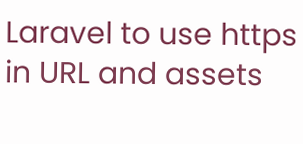Laravel to use https in URL and assets